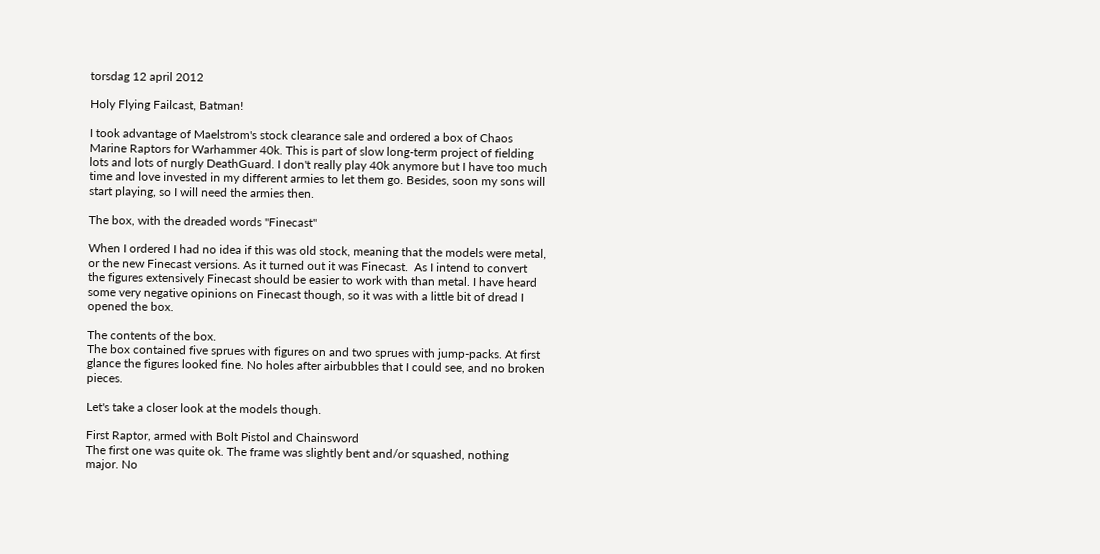torsdag 12 april 2012

Holy Flying Failcast, Batman!

I took advantage of Maelstrom's stock clearance sale and ordered a box of Chaos Marine Raptors for Warhammer 40k. This is part of slow long-term project of fielding lots and lots of nurgly DeathGuard. I don't really play 40k anymore but I have too much time and love invested in my different armies to let them go. Besides, soon my sons will start playing, so I will need the armies then.

The box, with the dreaded words "Finecast"

When I ordered I had no idea if this was old stock, meaning that the models were metal, or the new Finecast versions. As it turned out it was Finecast.  As I intend to convert the figures extensively Finecast should be easier to work with than metal. I have heard some very negative opinions on Finecast though, so it was with a little bit of dread I opened the box.

The contents of the box.
The box contained five sprues with figures on and two sprues with jump-packs. At first glance the figures looked fine. No holes after airbubbles that I could see, and no broken pieces.

Let's take a closer look at the models though.

First Raptor, armed with Bolt Pistol and Chainsword
The first one was quite ok. The frame was slightly bent and/or squashed, nothing major. No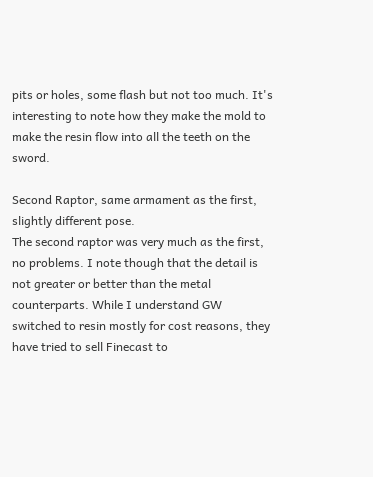pits or holes, some flash but not too much. It's interesting to note how they make the mold to make the resin flow into all the teeth on the sword.

Second Raptor, same armament as the first, slightly different pose.
The second raptor was very much as the first, no problems. I note though that the detail is not greater or better than the metal counterparts. While I understand GW switched to resin mostly for cost reasons, they have tried to sell Finecast to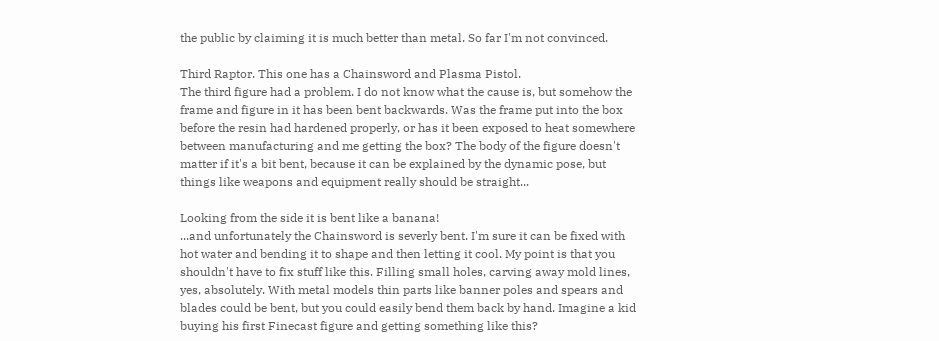the public by claiming it is much better than metal. So far I'm not convinced.

Third Raptor. This one has a Chainsword and Plasma Pistol.
The third figure had a problem. I do not know what the cause is, but somehow the frame and figure in it has been bent backwards. Was the frame put into the box before the resin had hardened properly, or has it been exposed to heat somewhere between manufacturing and me getting the box? The body of the figure doesn't matter if it's a bit bent, because it can be explained by the dynamic pose, but things like weapons and equipment really should be straight...

Looking from the side it is bent like a banana!
...and unfortunately the Chainsword is severly bent. I'm sure it can be fixed with hot water and bending it to shape and then letting it cool. My point is that you shouldn't have to fix stuff like this. Filling small holes, carving away mold lines, yes, absolutely. With metal models thin parts like banner poles and spears and blades could be bent, but you could easily bend them back by hand. Imagine a kid buying his first Finecast figure and getting something like this?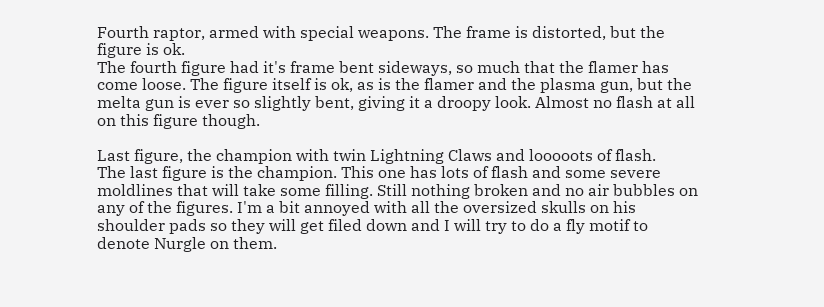Fourth raptor, armed with special weapons. The frame is distorted, but the figure is ok.
The fourth figure had it's frame bent sideways, so much that the flamer has come loose. The figure itself is ok, as is the flamer and the plasma gun, but the melta gun is ever so slightly bent, giving it a droopy look. Almost no flash at all on this figure though.

Last figure, the champion with twin Lightning Claws and looooots of flash.
The last figure is the champion. This one has lots of flash and some severe moldlines that will take some filling. Still nothing broken and no air bubbles on any of the figures. I'm a bit annoyed with all the oversized skulls on his shoulder pads so they will get filed down and I will try to do a fly motif to denote Nurgle on them.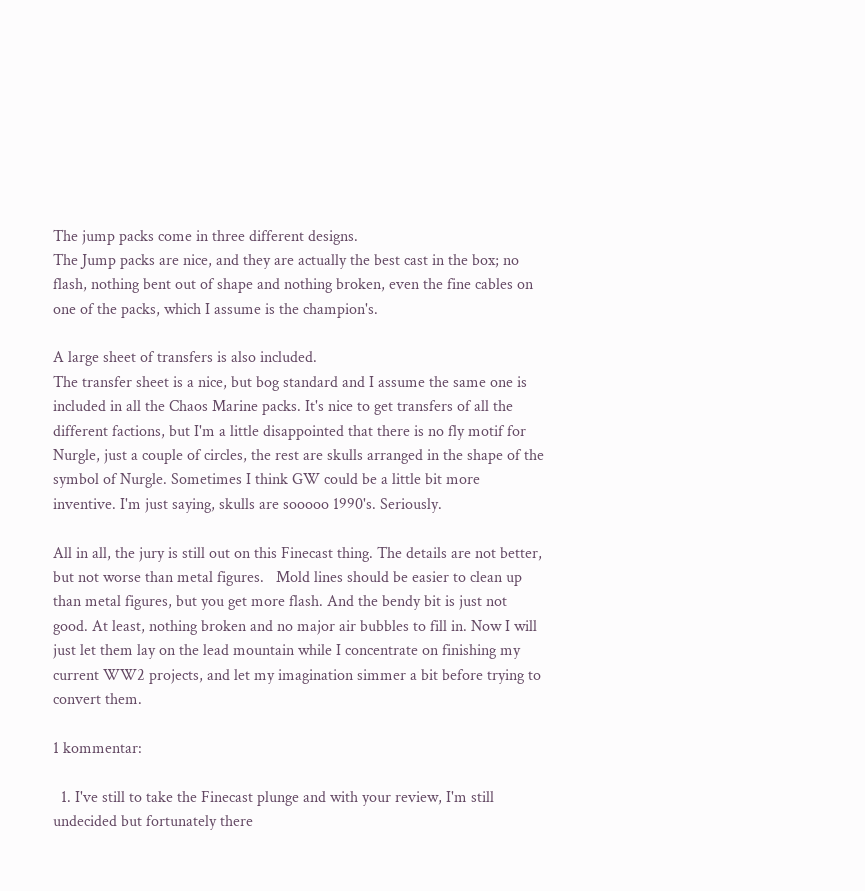The jump packs come in three different designs.
The Jump packs are nice, and they are actually the best cast in the box; no flash, nothing bent out of shape and nothing broken, even the fine cables on one of the packs, which I assume is the champion's.

A large sheet of transfers is also included.
The transfer sheet is a nice, but bog standard and I assume the same one is included in all the Chaos Marine packs. It's nice to get transfers of all the different factions, but I'm a little disappointed that there is no fly motif for Nurgle, just a couple of circles, the rest are skulls arranged in the shape of the symbol of Nurgle. Sometimes I think GW could be a little bit more inventive. I'm just saying, skulls are sooooo 1990's. Seriously.

All in all, the jury is still out on this Finecast thing. The details are not better, but not worse than metal figures.   Mold lines should be easier to clean up than metal figures, but you get more flash. And the bendy bit is just not good. At least, nothing broken and no major air bubbles to fill in. Now I will just let them lay on the lead mountain while I concentrate on finishing my current WW2 projects, and let my imagination simmer a bit before trying to convert them.

1 kommentar:

  1. I've still to take the Finecast plunge and with your review, I'm still undecided but fortunately there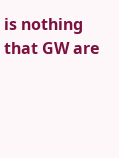is nothing that GW are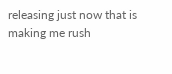releasing just now that is making me rush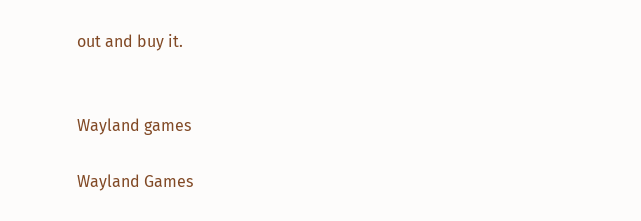out and buy it.


Wayland games

Wayland Games